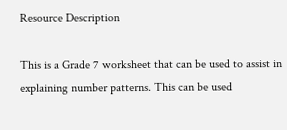Resource Description

This is a Grade 7 worksheet that can be used to assist in explaining number patterns. This can be used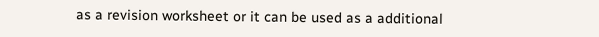as a revision worksheet or it can be used as a additional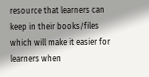resource that learners can keep in their books/files which will make it easier for learners when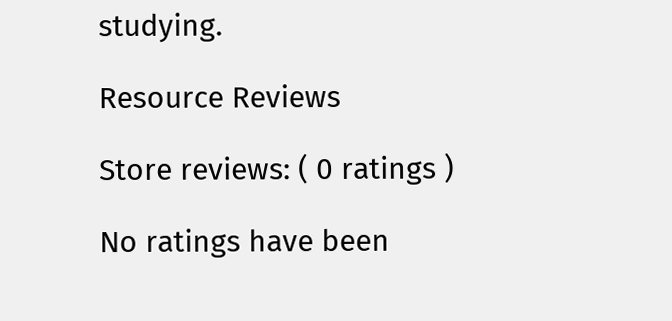studying.

Resource Reviews

Store reviews: ( 0 ratings )

No ratings have been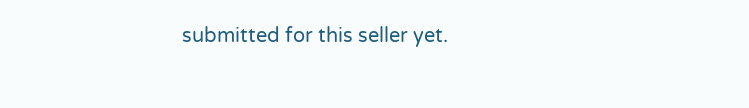submitted for this seller yet.